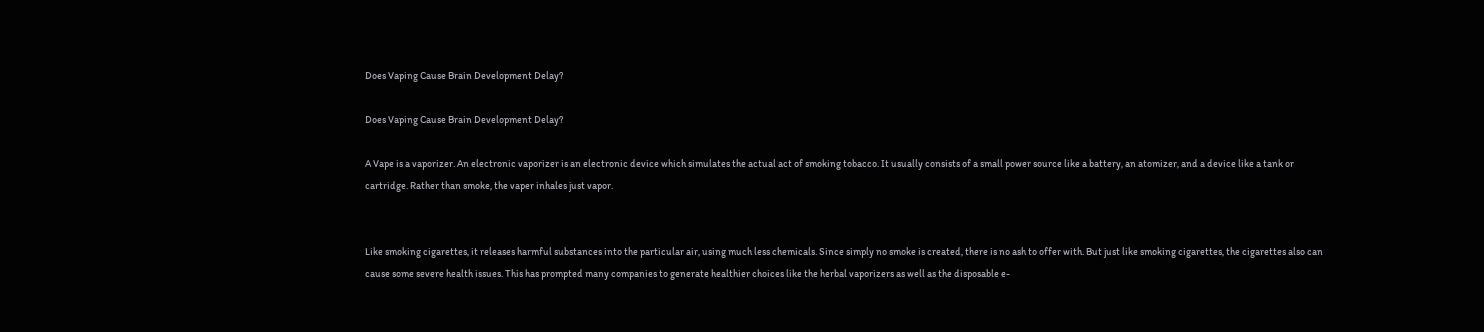Does Vaping Cause Brain Development Delay?

Does Vaping Cause Brain Development Delay?

A Vape is a vaporizer. An electronic vaporizer is an electronic device which simulates the actual act of smoking tobacco. It usually consists of a small power source like a battery, an atomizer, and a device like a tank or cartridge. Rather than smoke, the vaper inhales just vapor.


Like smoking cigarettes, it releases harmful substances into the particular air, using much less chemicals. Since simply no smoke is created, there is no ash to offer with. But just like smoking cigarettes, the cigarettes also can cause some severe health issues. This has prompted many companies to generate healthier choices like the herbal vaporizers as well as the disposable e-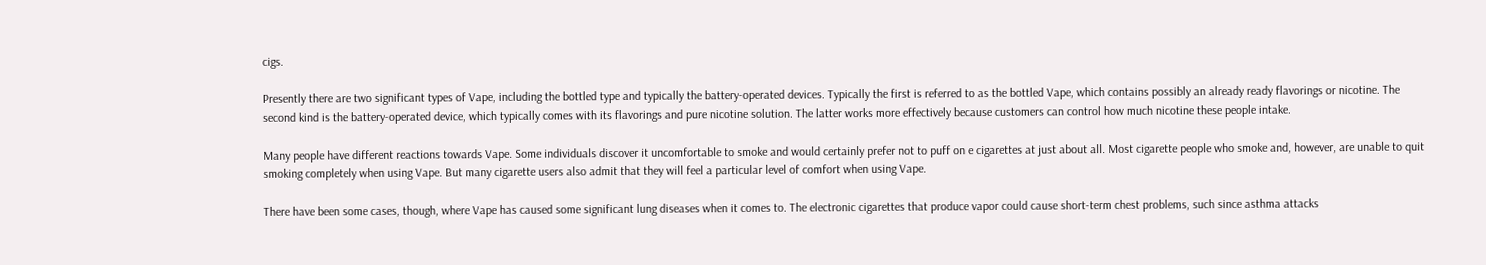cigs.

Presently there are two significant types of Vape, including the bottled type and typically the battery-operated devices. Typically the first is referred to as the bottled Vape, which contains possibly an already ready flavorings or nicotine. The second kind is the battery-operated device, which typically comes with its flavorings and pure nicotine solution. The latter works more effectively because customers can control how much nicotine these people intake.

Many people have different reactions towards Vape. Some individuals discover it uncomfortable to smoke and would certainly prefer not to puff on e cigarettes at just about all. Most cigarette people who smoke and, however, are unable to quit smoking completely when using Vape. But many cigarette users also admit that they will feel a particular level of comfort when using Vape.

There have been some cases, though, where Vape has caused some significant lung diseases when it comes to. The electronic cigarettes that produce vapor could cause short-term chest problems, such since asthma attacks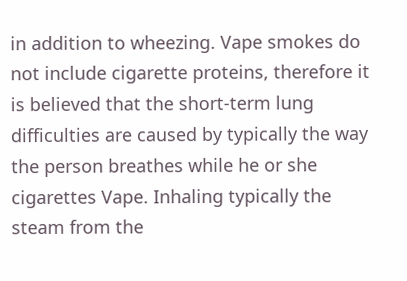in addition to wheezing. Vape smokes do not include cigarette proteins, therefore it is believed that the short-term lung difficulties are caused by typically the way the person breathes while he or she cigarettes Vape. Inhaling typically the steam from the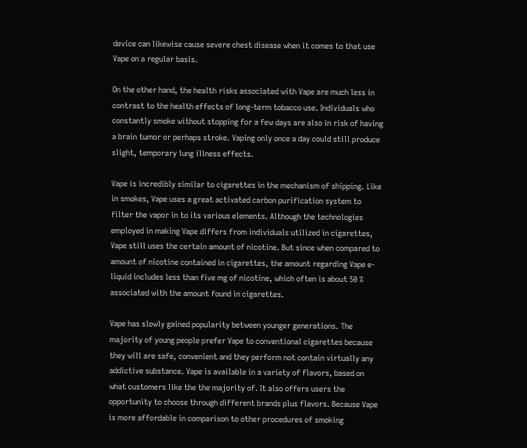device can likewise cause severe chest disease when it comes to that use Vape on a regular basis.

On the other hand, the health risks associated with Vape are much less in contrast to the health effects of long-term tobacco use. Individuals who constantly smoke without stopping for a few days are also in risk of having a brain tumor or perhaps stroke. Vaping only once a day could still produce slight, temporary lung illness effects.

Vape is incredibly similar to cigarettes in the mechanism of shipping. Like in smokes, Vape uses a great activated carbon purification system to filter the vapor in to its various elements. Although the technologies employed in making Vape differs from individuals utilized in cigarettes, Vape still uses the certain amount of nicotine. But since when compared to amount of nicotine contained in cigarettes, the amount regarding Vape e-liquid includes less than five mg of nicotine, which often is about 50 % associated with the amount found in cigarettes.

Vape has slowly gained popularity between younger generations. The majority of young people prefer Vape to conventional cigarettes because they will are safe, convenient and they perform not contain virtually any addictive substance. Vape is available in a variety of flavors, based on what customers like the the majority of. It also offers users the opportunity to choose through different brands plus flavors. Because Vape is more affordable in comparison to other procedures of smoking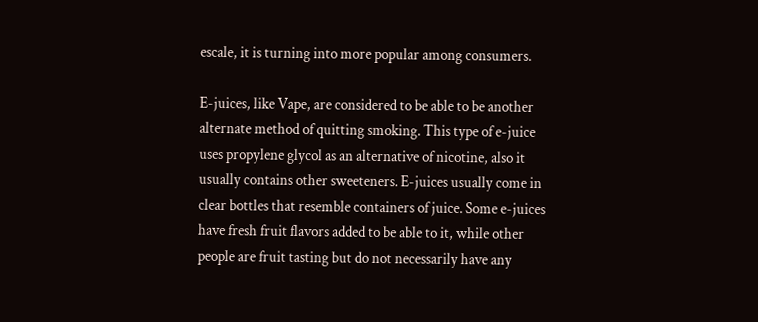escale, it is turning into more popular among consumers.

E-juices, like Vape, are considered to be able to be another alternate method of quitting smoking. This type of e-juice uses propylene glycol as an alternative of nicotine, also it usually contains other sweeteners. E-juices usually come in clear bottles that resemble containers of juice. Some e-juices have fresh fruit flavors added to be able to it, while other people are fruit tasting but do not necessarily have any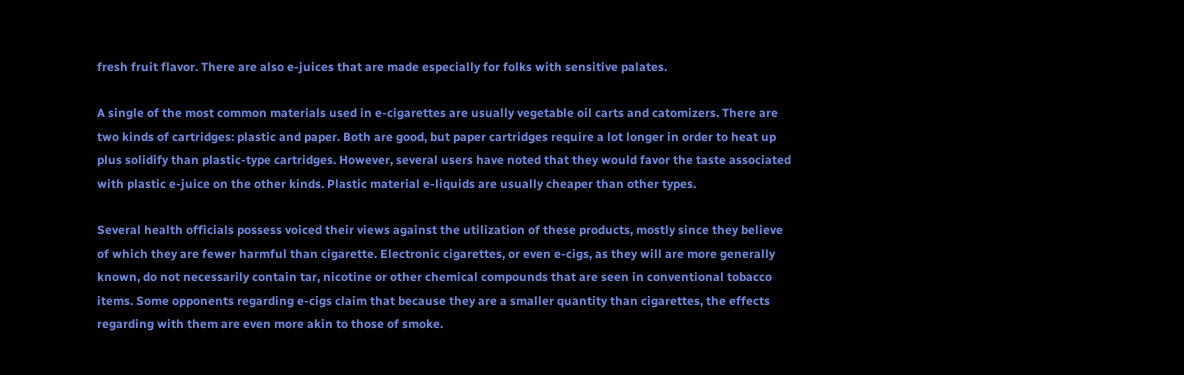fresh fruit flavor. There are also e-juices that are made especially for folks with sensitive palates.

A single of the most common materials used in e-cigarettes are usually vegetable oil carts and catomizers. There are two kinds of cartridges: plastic and paper. Both are good, but paper cartridges require a lot longer in order to heat up plus solidify than plastic-type cartridges. However, several users have noted that they would favor the taste associated with plastic e-juice on the other kinds. Plastic material e-liquids are usually cheaper than other types.

Several health officials possess voiced their views against the utilization of these products, mostly since they believe of which they are fewer harmful than cigarette. Electronic cigarettes, or even e-cigs, as they will are more generally known, do not necessarily contain tar, nicotine or other chemical compounds that are seen in conventional tobacco items. Some opponents regarding e-cigs claim that because they are a smaller quantity than cigarettes, the effects regarding with them are even more akin to those of smoke.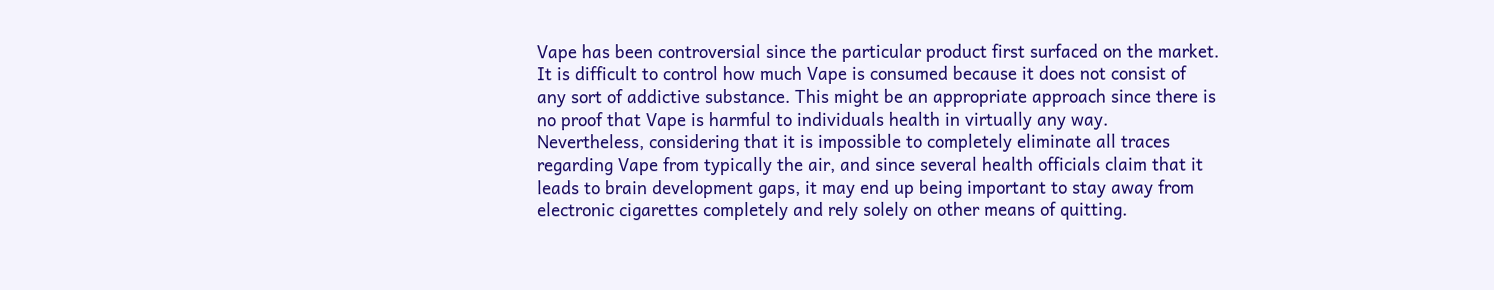Vape has been controversial since the particular product first surfaced on the market. It is difficult to control how much Vape is consumed because it does not consist of any sort of addictive substance. This might be an appropriate approach since there is no proof that Vape is harmful to individuals health in virtually any way. Nevertheless, considering that it is impossible to completely eliminate all traces regarding Vape from typically the air, and since several health officials claim that it leads to brain development gaps, it may end up being important to stay away from electronic cigarettes completely and rely solely on other means of quitting.